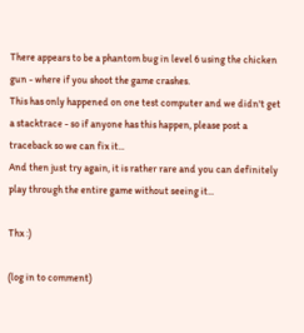There appears to be a phantom bug in level 6 using the chicken gun - where if you shoot the game crashes.
This has only happened on one test computer and we didn't get a stacktrace - so if anyone has this happen, please post a traceback so we can fix it...
And then just try again, it is rather rare and you can definitely play through the entire game without seeing it...

Thx :)

(log in to comment)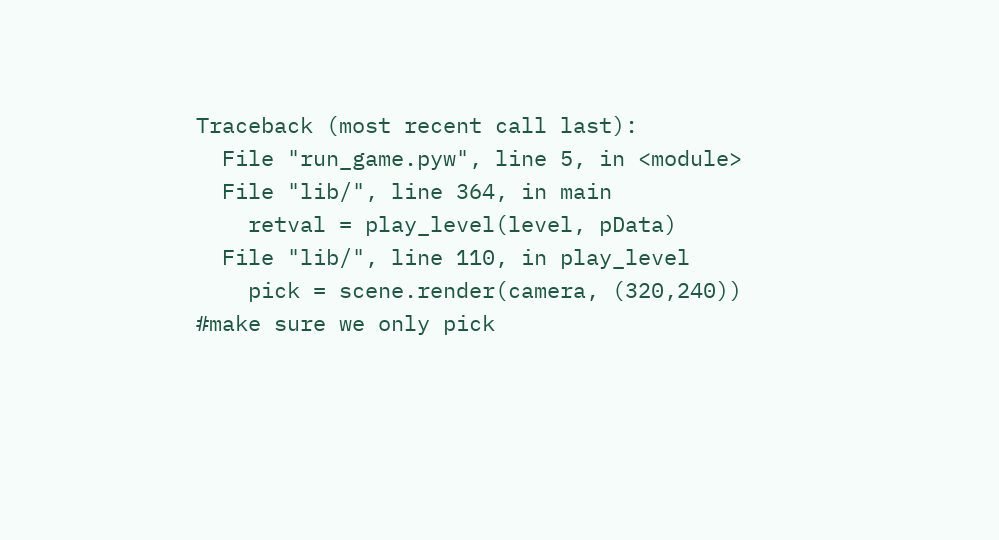Traceback (most recent call last):
  File "run_game.pyw", line 5, in <module>
  File "lib/", line 364, in main
    retval = play_level(level, pData)
  File "lib/", line 110, in play_level
    pick = scene.render(camera, (320,240)) #make sure we only pick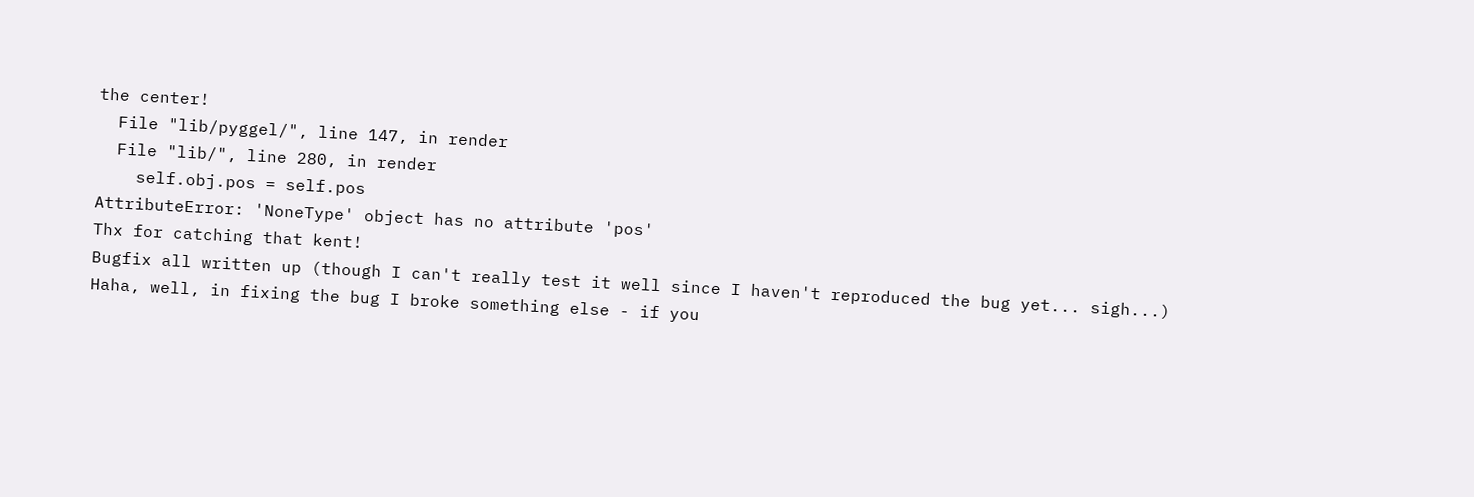the center!
  File "lib/pyggel/", line 147, in render
  File "lib/", line 280, in render
    self.obj.pos = self.pos
AttributeError: 'NoneType' object has no attribute 'pos'
Thx for catching that kent!
Bugfix all written up (though I can't really test it well since I haven't reproduced the bug yet... sigh...)
Haha, well, in fixing the bug I broke something else - if you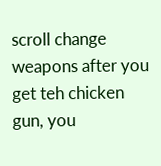scroll change weapons after you get teh chicken gun, you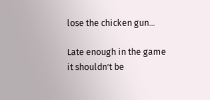lose the chicken gun...

Late enough in the game it shouldn't be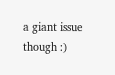a giant issue though :)